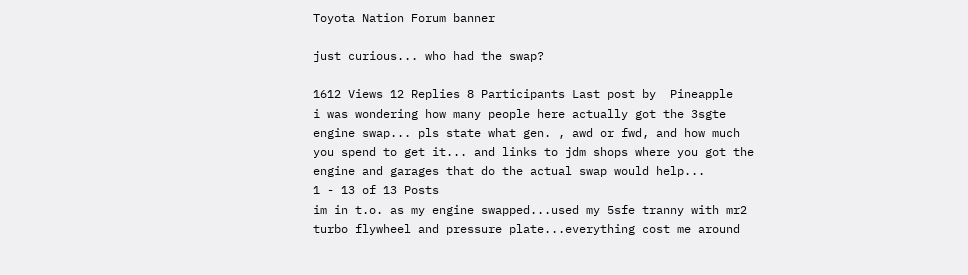Toyota Nation Forum banner

just curious... who had the swap?

1612 Views 12 Replies 8 Participants Last post by  Pineapple
i was wondering how many people here actually got the 3sgte engine swap... pls state what gen. , awd or fwd, and how much you spend to get it... and links to jdm shops where you got the engine and garages that do the actual swap would help...
1 - 13 of 13 Posts
im in t.o. as my engine swapped...used my 5sfe tranny with mr2 turbo flywheel and pressure plate...everything cost me around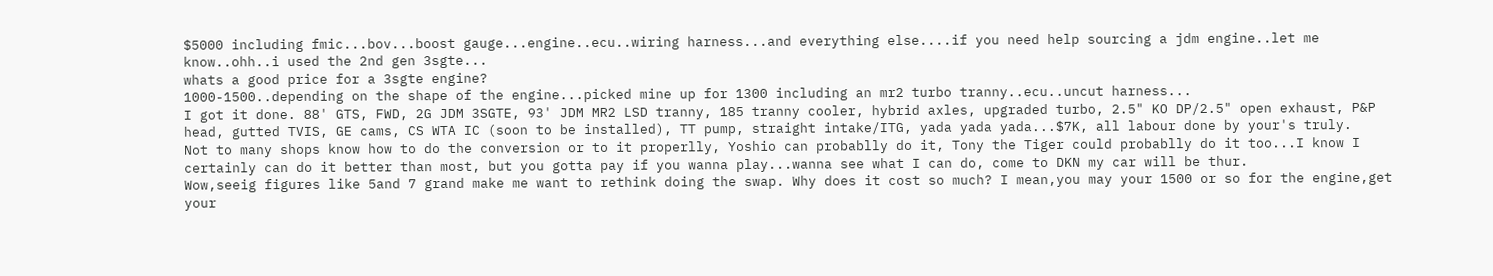$5000 including fmic...bov...boost gauge...engine..ecu..wiring harness...and everything else....if you need help sourcing a jdm engine..let me know..ohh..i used the 2nd gen 3sgte...
whats a good price for a 3sgte engine?
1000-1500..depending on the shape of the engine...picked mine up for 1300 including an mr2 turbo tranny..ecu..uncut harness...
I got it done. 88' GTS, FWD, 2G JDM 3SGTE, 93' JDM MR2 LSD tranny, 185 tranny cooler, hybrid axles, upgraded turbo, 2.5" KO DP/2.5" open exhaust, P&P head, gutted TVIS, GE cams, CS WTA IC (soon to be installed), TT pump, straight intake/ITG, yada yada yada...$7K, all labour done by your's truly.
Not to many shops know how to do the conversion or to it properlly, Yoshio can probablly do it, Tony the Tiger could probablly do it too...I know I certainly can do it better than most, but you gotta pay if you wanna play...wanna see what I can do, come to DKN my car will be thur.
Wow,seeig figures like 5and 7 grand make me want to rethink doing the swap. Why does it cost so much? I mean,you may your 1500 or so for the engine,get your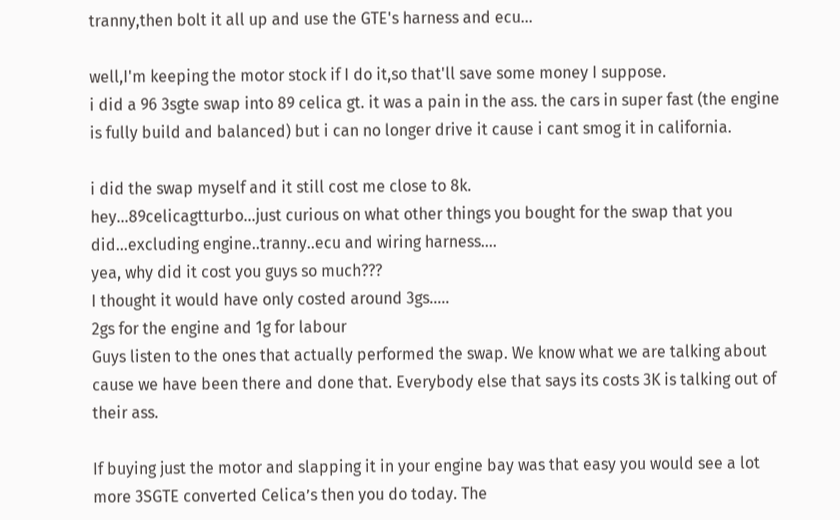tranny,then bolt it all up and use the GTE's harness and ecu...

well,I'm keeping the motor stock if I do it,so that'll save some money I suppose.
i did a 96 3sgte swap into 89 celica gt. it was a pain in the ass. the cars in super fast (the engine is fully build and balanced) but i can no longer drive it cause i cant smog it in california.

i did the swap myself and it still cost me close to 8k.
hey...89celicagtturbo...just curious on what other things you bought for the swap that you did...excluding engine..tranny..ecu and wiring harness....
yea, why did it cost you guys so much???
I thought it would have only costed around 3gs.....
2gs for the engine and 1g for labour
Guys listen to the ones that actually performed the swap. We know what we are talking about cause we have been there and done that. Everybody else that says its costs 3K is talking out of their ass.

If buying just the motor and slapping it in your engine bay was that easy you would see a lot more 3SGTE converted Celica’s then you do today. The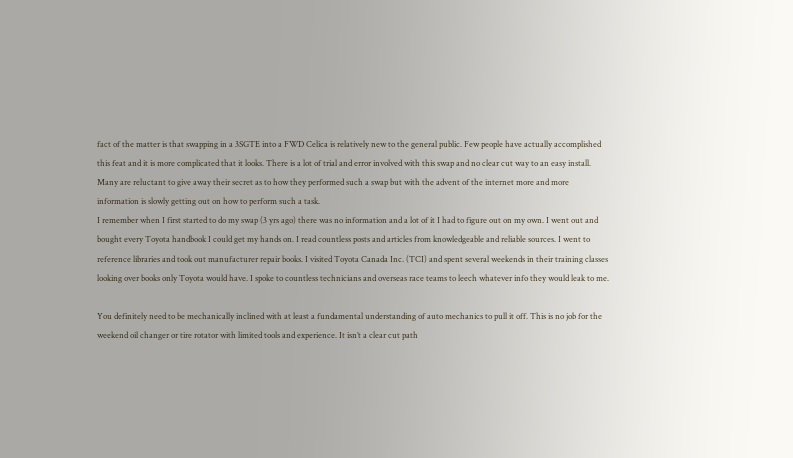fact of the matter is that swapping in a 3SGTE into a FWD Celica is relatively new to the general public. Few people have actually accomplished this feat and it is more complicated that it looks. There is a lot of trial and error involved with this swap and no clear cut way to an easy install. Many are reluctant to give away their secret as to how they performed such a swap but with the advent of the internet more and more information is slowly getting out on how to perform such a task.
I remember when I first started to do my swap (3 yrs ago) there was no information and a lot of it I had to figure out on my own. I went out and bought every Toyota handbook I could get my hands on. I read countless posts and articles from knowledgeable and reliable sources. I went to reference libraries and took out manufacturer repair books. I visited Toyota Canada Inc. (TCI) and spent several weekends in their training classes looking over books only Toyota would have. I spoke to countless technicians and overseas race teams to leech whatever info they would leak to me.

You definitely need to be mechanically inclined with at least a fundamental understanding of auto mechanics to pull it off. This is no job for the weekend oil changer or tire rotator with limited tools and experience. It isn’t a clear cut path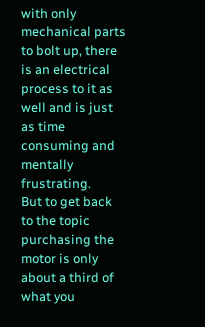with only mechanical parts to bolt up, there is an electrical process to it as well and is just as time consuming and mentally frustrating.
But to get back to the topic purchasing the motor is only about a third of what you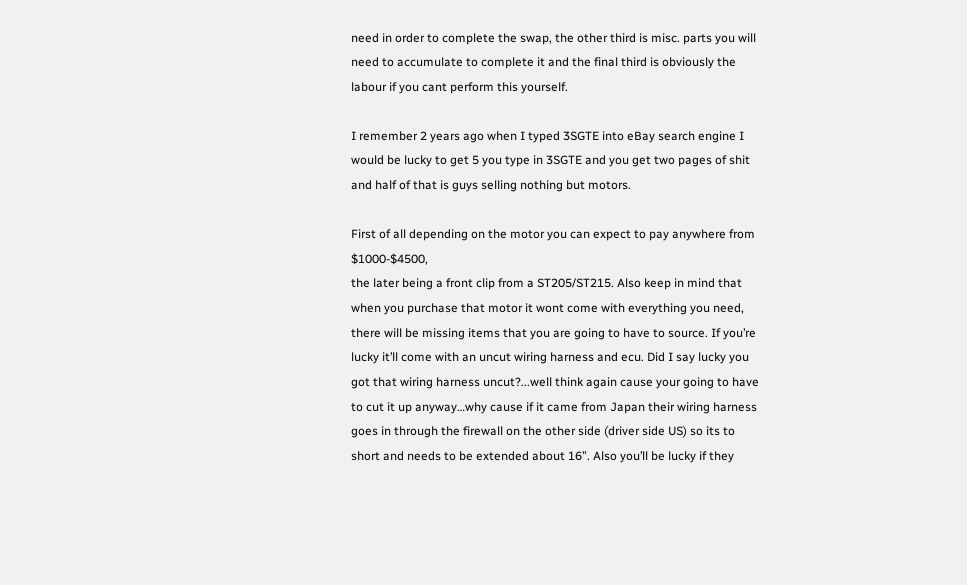need in order to complete the swap, the other third is misc. parts you will need to accumulate to complete it and the final third is obviously the labour if you cant perform this yourself.

I remember 2 years ago when I typed 3SGTE into eBay search engine I would be lucky to get 5 you type in 3SGTE and you get two pages of shit and half of that is guys selling nothing but motors.

First of all depending on the motor you can expect to pay anywhere from $1000-$4500,
the later being a front clip from a ST205/ST215. Also keep in mind that when you purchase that motor it wont come with everything you need, there will be missing items that you are going to have to source. If you’re lucky it’ll come with an uncut wiring harness and ecu. Did I say lucky you got that wiring harness uncut?...well think again cause your going to have to cut it up anyway…why cause if it came from Japan their wiring harness goes in through the firewall on the other side (driver side US) so its to short and needs to be extended about 16”. Also you’ll be lucky if they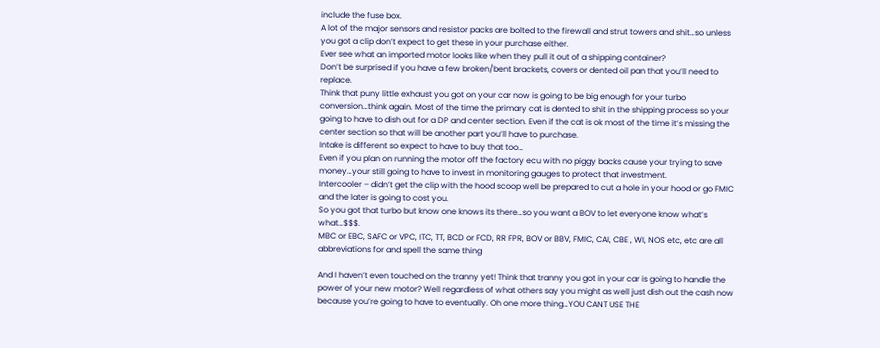include the fuse box.
A lot of the major sensors and resistor packs are bolted to the firewall and strut towers and shit…so unless you got a clip don’t expect to get these in your purchase either.
Ever see what an imported motor looks like when they pull it out of a shipping container?
Don’t be surprised if you have a few broken/bent brackets, covers or dented oil pan that you’ll need to replace.
Think that puny little exhaust you got on your car now is going to be big enough for your turbo conversion…think again. Most of the time the primary cat is dented to shit in the shipping process so your going to have to dish out for a DP and center section. Even if the cat is ok most of the time it’s missing the center section so that will be another part you’ll have to purchase.
Intake is different so expect to have to buy that too…
Even if you plan on running the motor off the factory ecu with no piggy backs cause your trying to save money…your still going to have to invest in monitoring gauges to protect that investment.
Intercooler – didn’t get the clip with the hood scoop well be prepared to cut a hole in your hood or go FMIC and the later is going to cost you.
So you got that turbo but know one knows its there…so you want a BOV to let everyone know what’s what…$$$.
MBC or EBC, SAFC or VPC, ITC, TT, BCD or FCD, RR FPR, BOV or BBV, FMIC, CAI, CBE , WI, NOS etc, etc are all abbreviations for and spell the same thing

And I haven’t even touched on the tranny yet! Think that tranny you got in your car is going to handle the power of your new motor? Well regardless of what others say you might as well just dish out the cash now because you’re going to have to eventually. Oh one more thing…YOU CANT USE THE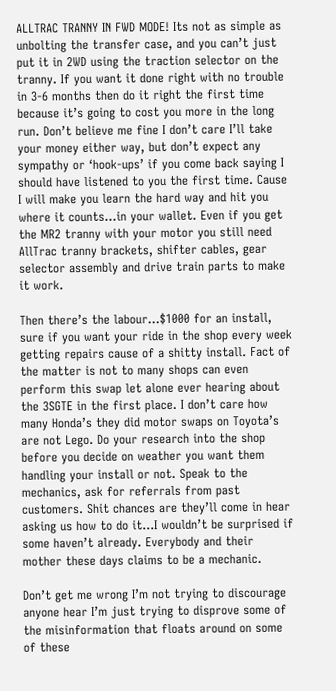ALLTRAC TRANNY IN FWD MODE! Its not as simple as unbolting the transfer case, and you can’t just put it in 2WD using the traction selector on the tranny. If you want it done right with no trouble in 3-6 months then do it right the first time because it’s going to cost you more in the long run. Don’t believe me fine I don’t care I’ll take your money either way, but don’t expect any sympathy or ‘hook-ups’ if you come back saying I should have listened to you the first time. Cause I will make you learn the hard way and hit you where it counts…in your wallet. Even if you get the MR2 tranny with your motor you still need AllTrac tranny brackets, shifter cables, gear selector assembly and drive train parts to make it work.

Then there’s the labour…$1000 for an install, sure if you want your ride in the shop every week getting repairs cause of a shitty install. Fact of the matter is not to many shops can even perform this swap let alone ever hearing about the 3SGTE in the first place. I don’t care how many Honda’s they did motor swaps on Toyota’s are not Lego. Do your research into the shop before you decide on weather you want them handling your install or not. Speak to the mechanics, ask for referrals from past customers. Shit chances are they’ll come in hear asking us how to do it…I wouldn’t be surprised if some haven’t already. Everybody and their mother these days claims to be a mechanic.

Don’t get me wrong I’m not trying to discourage anyone hear I’m just trying to disprove some of the misinformation that floats around on some of these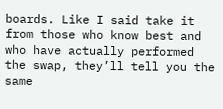boards. Like I said take it from those who know best and who have actually performed the swap, they’ll tell you the same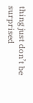thing just don’t be surprised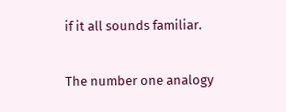if it all sounds familiar.

The number one analogy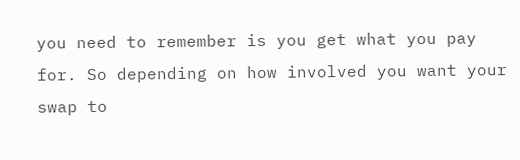you need to remember is you get what you pay for. So depending on how involved you want your swap to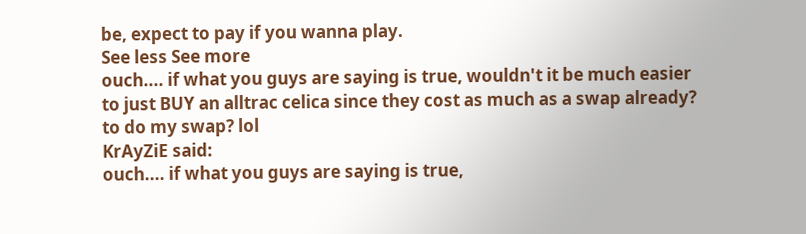be, expect to pay if you wanna play.
See less See more
ouch.... if what you guys are saying is true, wouldn't it be much easier to just BUY an alltrac celica since they cost as much as a swap already? to do my swap? lol
KrAyZiE said:
ouch.... if what you guys are saying is true,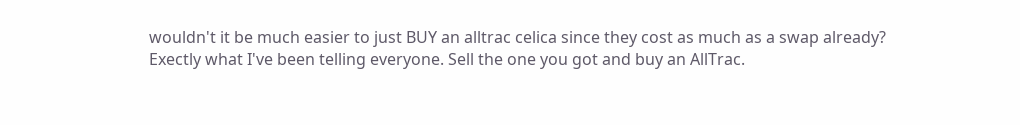wouldn't it be much easier to just BUY an alltrac celica since they cost as much as a swap already?
Exectly what I've been telling everyone. Sell the one you got and buy an AllTrac.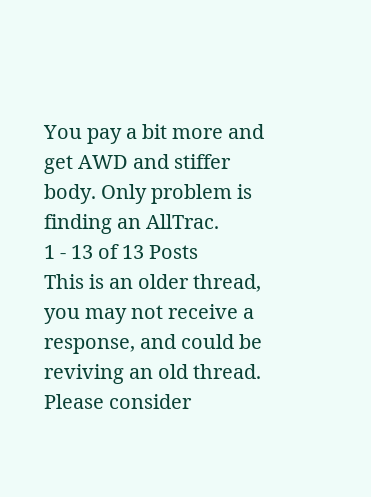You pay a bit more and get AWD and stiffer body. Only problem is finding an AllTrac.
1 - 13 of 13 Posts
This is an older thread, you may not receive a response, and could be reviving an old thread. Please consider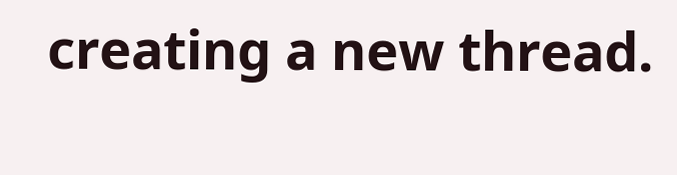creating a new thread.